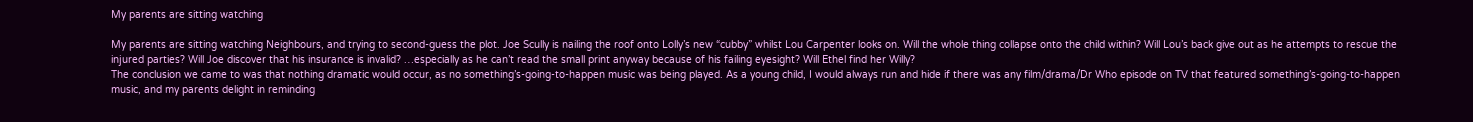My parents are sitting watching

My parents are sitting watching Neighbours, and trying to second-guess the plot. Joe Scully is nailing the roof onto Lolly’s new “cubby” whilst Lou Carpenter looks on. Will the whole thing collapse onto the child within? Will Lou’s back give out as he attempts to rescue the injured parties? Will Joe discover that his insurance is invalid? …especially as he can’t read the small print anyway because of his failing eyesight? Will Ethel find her Willy?
The conclusion we came to was that nothing dramatic would occur, as no something’s-going-to-happen music was being played. As a young child, I would always run and hide if there was any film/drama/Dr Who episode on TV that featured something’s-going-to-happen music, and my parents delight in reminding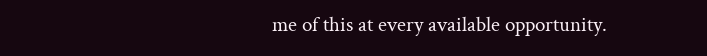me of this at every available opportunity.